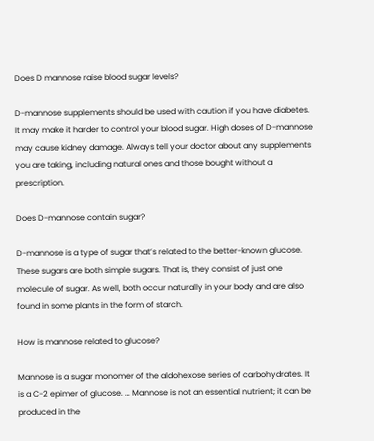Does D mannose raise blood sugar levels?

D-mannose supplements should be used with caution if you have diabetes. It may make it harder to control your blood sugar. High doses of D-mannose may cause kidney damage. Always tell your doctor about any supplements you are taking, including natural ones and those bought without a prescription.

Does D-mannose contain sugar?

D-mannose is a type of sugar that’s related to the better-known glucose. These sugars are both simple sugars. That is, they consist of just one molecule of sugar. As well, both occur naturally in your body and are also found in some plants in the form of starch.

How is mannose related to glucose?

Mannose is a sugar monomer of the aldohexose series of carbohydrates. It is a C-2 epimer of glucose. … Mannose is not an essential nutrient; it can be produced in the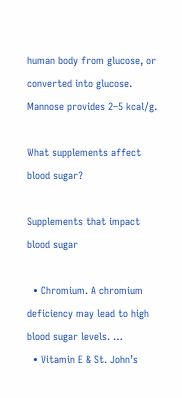human body from glucose, or converted into glucose. Mannose provides 2–5 kcal/g.

What supplements affect blood sugar?

Supplements that impact blood sugar

  • Chromium. A chromium deficiency may lead to high blood sugar levels. …
  • Vitamin E & St. John’s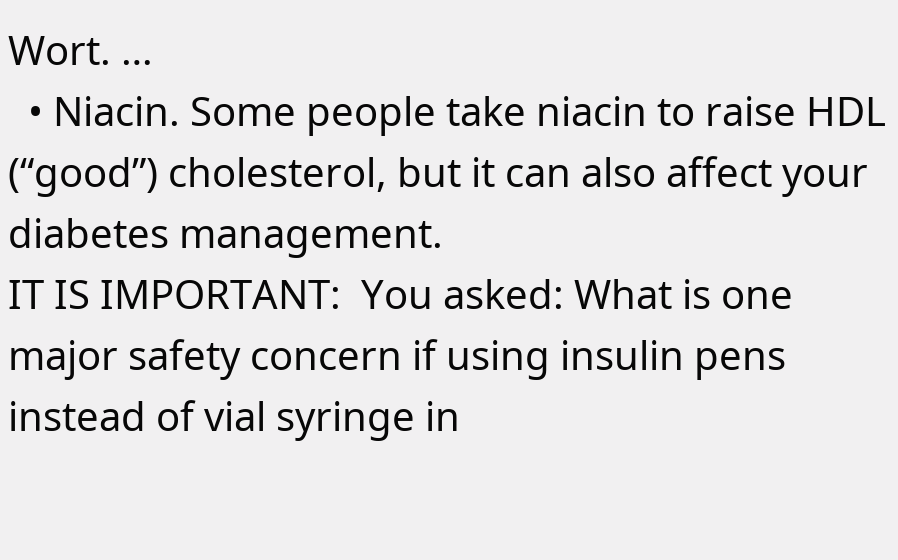Wort. …
  • Niacin. Some people take niacin to raise HDL (“good”) cholesterol, but it can also affect your diabetes management.
IT IS IMPORTANT:  You asked: What is one major safety concern if using insulin pens instead of vial syringe in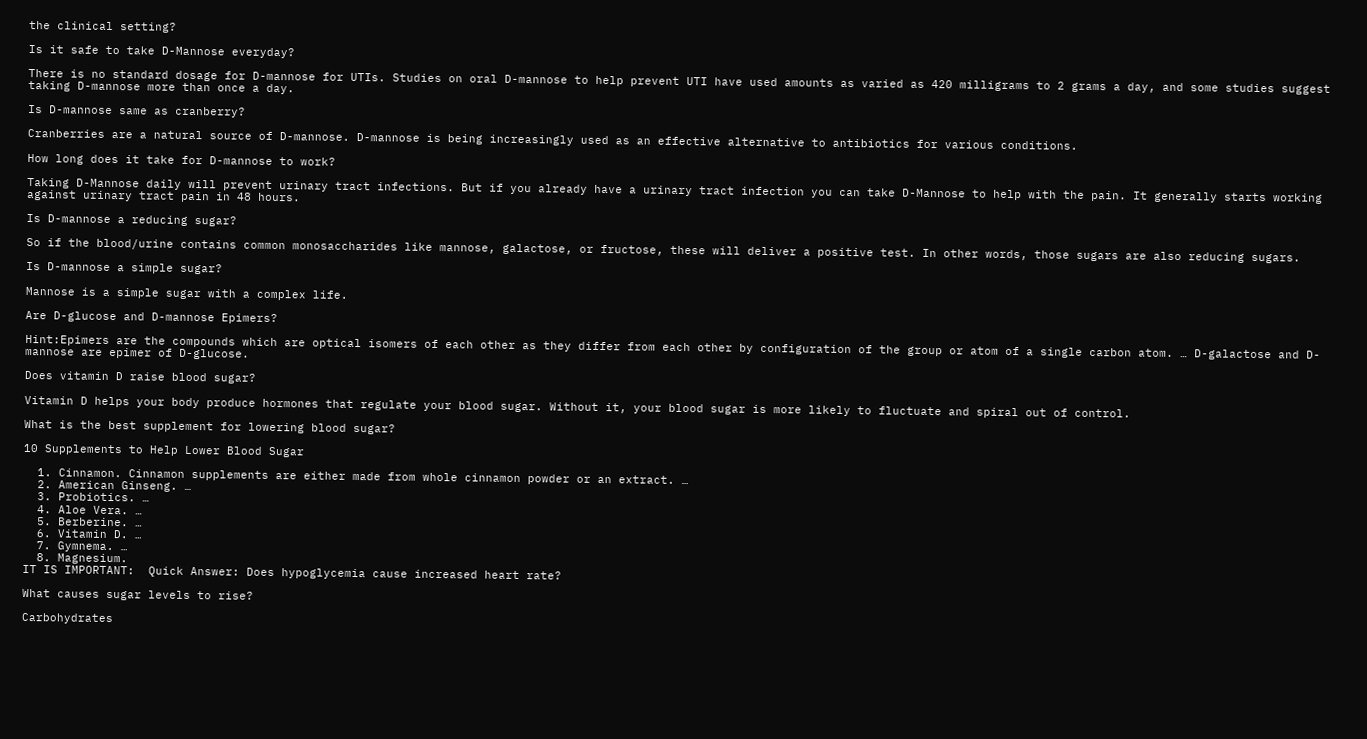the clinical setting?

Is it safe to take D-Mannose everyday?

There is no standard dosage for D-mannose for UTIs. Studies on oral D-mannose to help prevent UTI have used amounts as varied as 420 milligrams to 2 grams a day, and some studies suggest taking D-mannose more than once a day.

Is D-mannose same as cranberry?

Cranberries are a natural source of D-mannose. D-mannose is being increasingly used as an effective alternative to antibiotics for various conditions.

How long does it take for D-mannose to work?

Taking D-Mannose daily will prevent urinary tract infections. But if you already have a urinary tract infection you can take D-Mannose to help with the pain. It generally starts working against urinary tract pain in 48 hours.

Is D-mannose a reducing sugar?

So if the blood/urine contains common monosaccharides like mannose, galactose, or fructose, these will deliver a positive test. In other words, those sugars are also reducing sugars.

Is D-mannose a simple sugar?

Mannose is a simple sugar with a complex life.

Are D-glucose and D-mannose Epimers?

Hint:Epimers are the compounds which are optical isomers of each other as they differ from each other by configuration of the group or atom of a single carbon atom. … D-galactose and D-mannose are epimer of D-glucose.

Does vitamin D raise blood sugar?

Vitamin D helps your body produce hormones that regulate your blood sugar. Without it, your blood sugar is more likely to fluctuate and spiral out of control.

What is the best supplement for lowering blood sugar?

10 Supplements to Help Lower Blood Sugar

  1. Cinnamon. Cinnamon supplements are either made from whole cinnamon powder or an extract. …
  2. American Ginseng. …
  3. Probiotics. …
  4. Aloe Vera. …
  5. Berberine. …
  6. Vitamin D. …
  7. Gymnema. …
  8. Magnesium.
IT IS IMPORTANT:  Quick Answer: Does hypoglycemia cause increased heart rate?

What causes sugar levels to rise?

Carbohydrates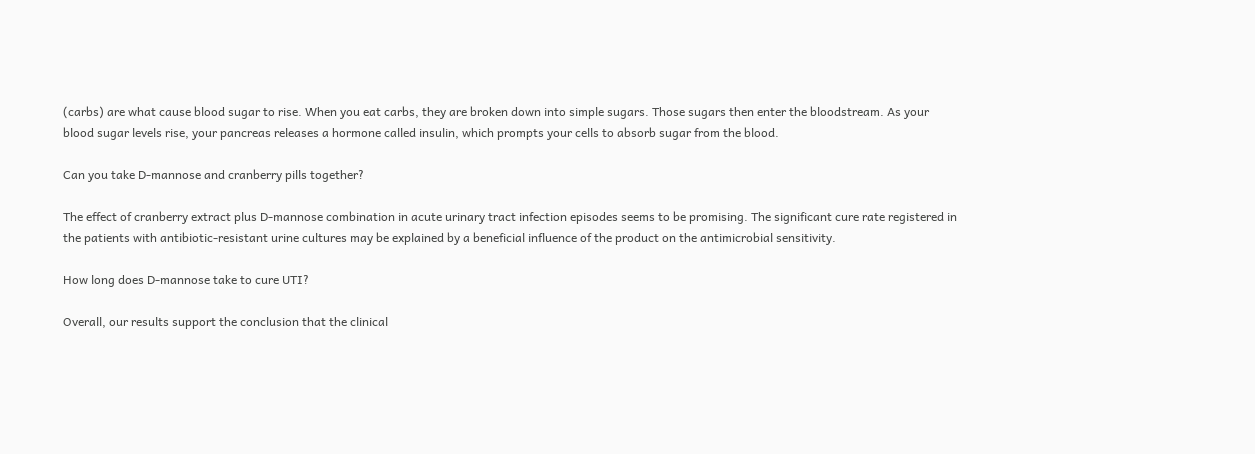(carbs) are what cause blood sugar to rise. When you eat carbs, they are broken down into simple sugars. Those sugars then enter the bloodstream. As your blood sugar levels rise, your pancreas releases a hormone called insulin, which prompts your cells to absorb sugar from the blood.

Can you take D-mannose and cranberry pills together?

The effect of cranberry extract plus D-mannose combination in acute urinary tract infection episodes seems to be promising. The significant cure rate registered in the patients with antibiotic-resistant urine cultures may be explained by a beneficial influence of the product on the antimicrobial sensitivity.

How long does D-mannose take to cure UTI?

Overall, our results support the conclusion that the clinical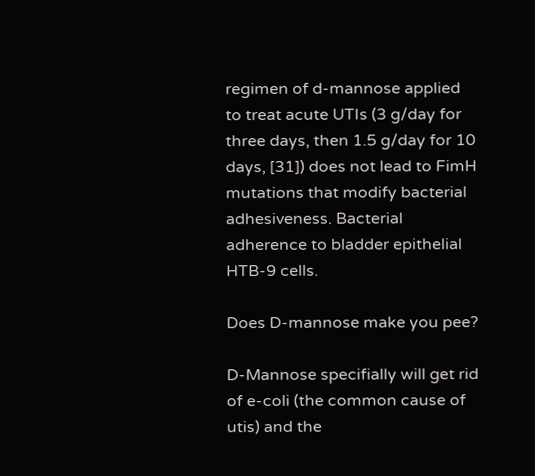regimen of d-mannose applied to treat acute UTIs (3 g/day for three days, then 1.5 g/day for 10 days, [31]) does not lead to FimH mutations that modify bacterial adhesiveness. Bacterial adherence to bladder epithelial HTB-9 cells.

Does D-mannose make you pee?

D-Mannose specifially will get rid of e-coli (the common cause of utis) and the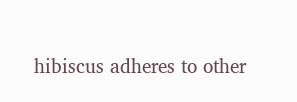hibiscus adheres to other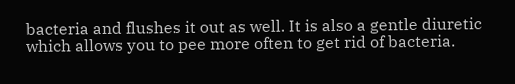bacteria and flushes it out as well. It is also a gentle diuretic which allows you to pee more often to get rid of bacteria.